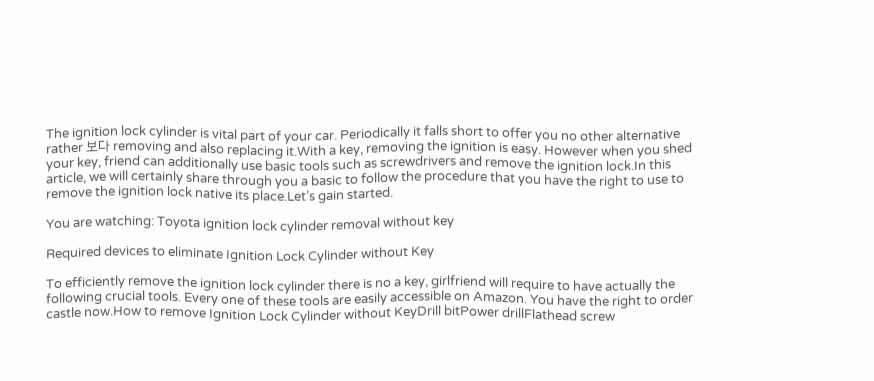The ignition lock cylinder is vital part of your car. Periodically it falls short to offer you no other alternative rather 보다 removing and also replacing it.With a key, removing the ignition is easy. However when you shed your key, friend can additionally use basic tools such as screwdrivers and remove the ignition lock.In this article, we will certainly share through you a basic to follow the procedure that you have the right to use to remove the ignition lock native its place.Let’s gain started.

You are watching: Toyota ignition lock cylinder removal without key

Required devices to eliminate Ignition Lock Cylinder without Key

To efficiently remove the ignition lock cylinder there is no a key, girlfriend will require to have actually the following crucial tools. Every one of these tools are easily accessible on Amazon. You have the right to order castle now.How to remove Ignition Lock Cylinder without KeyDrill bitPower drillFlathead screw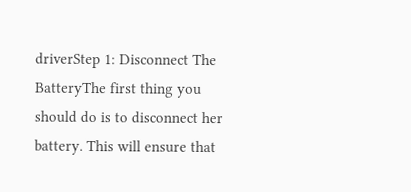driverStep 1: Disconnect The BatteryThe first thing you should do is to disconnect her battery. This will ensure that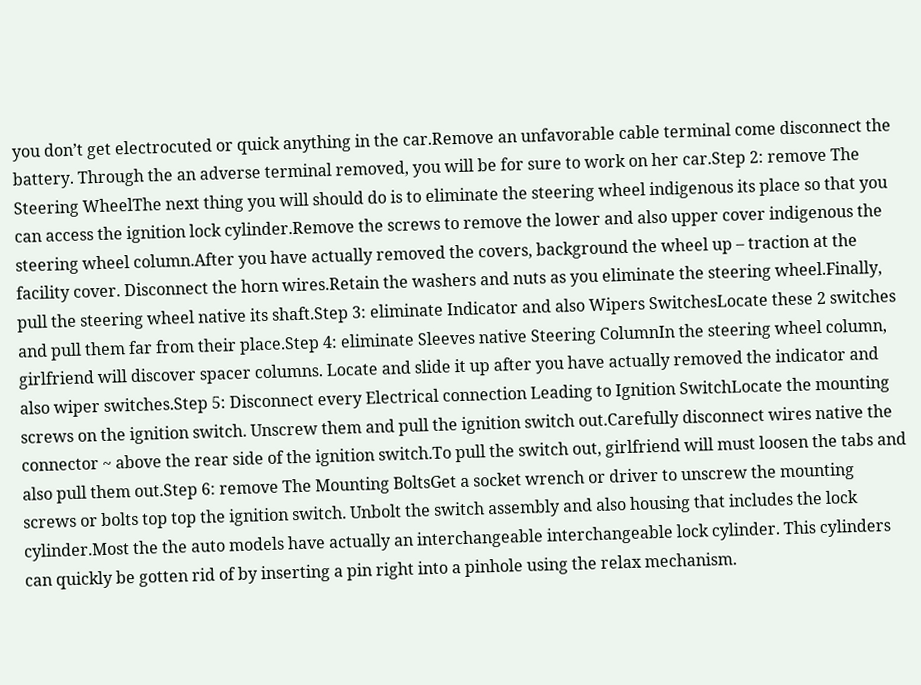you don’t get electrocuted or quick anything in the car.Remove an unfavorable cable terminal come disconnect the battery. Through the an adverse terminal removed, you will be for sure to work on her car.Step 2: remove The Steering WheelThe next thing you will should do is to eliminate the steering wheel indigenous its place so that you can access the ignition lock cylinder.Remove the screws to remove the lower and also upper cover indigenous the steering wheel column.After you have actually removed the covers, background the wheel up – traction at the facility cover. Disconnect the horn wires.Retain the washers and nuts as you eliminate the steering wheel.Finally, pull the steering wheel native its shaft.Step 3: eliminate Indicator and also Wipers SwitchesLocate these 2 switches and pull them far from their place.Step 4: eliminate Sleeves native Steering ColumnIn the steering wheel column, girlfriend will discover spacer columns. Locate and slide it up after you have actually removed the indicator and also wiper switches.Step 5: Disconnect every Electrical connection Leading to Ignition SwitchLocate the mounting screws on the ignition switch. Unscrew them and pull the ignition switch out.Carefully disconnect wires native the connector ~ above the rear side of the ignition switch.To pull the switch out, girlfriend will must loosen the tabs and also pull them out.Step 6: remove The Mounting BoltsGet a socket wrench or driver to unscrew the mounting screws or bolts top top the ignition switch. Unbolt the switch assembly and also housing that includes the lock cylinder.Most the the auto models have actually an interchangeable interchangeable lock cylinder. This cylinders can quickly be gotten rid of by inserting a pin right into a pinhole using the relax mechanism.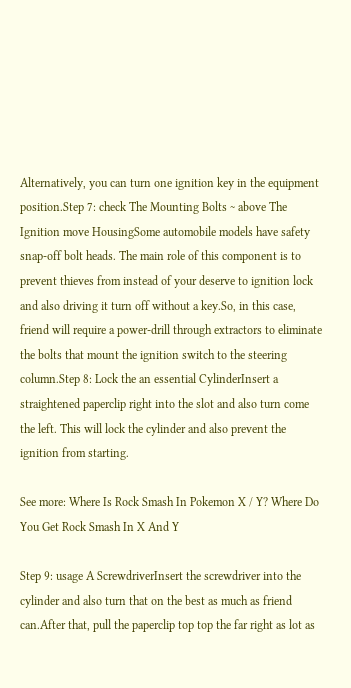Alternatively, you can turn one ignition key in the equipment position.Step 7: check The Mounting Bolts ~ above The Ignition move HousingSome automobile models have safety snap-off bolt heads. The main role of this component is to prevent thieves from instead of your deserve to ignition lock and also driving it turn off without a key.So, in this case, friend will require a power-drill through extractors to eliminate the bolts that mount the ignition switch to the steering column.Step 8: Lock the an essential CylinderInsert a straightened paperclip right into the slot and also turn come the left. This will lock the cylinder and also prevent the ignition from starting.

See more: Where Is Rock Smash In Pokemon X / Y? Where Do You Get Rock Smash In X And Y

Step 9: usage A ScrewdriverInsert the screwdriver into the cylinder and also turn that on the best as much as friend can.After that, pull the paperclip top top the far right as lot as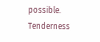possible. Tenderness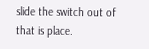slide the switch out of that is place.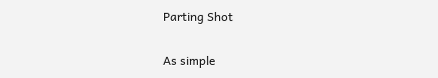Parting Shot

As simple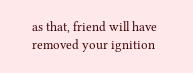as that, friend will have removed your ignition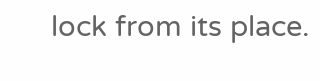lock from its place.